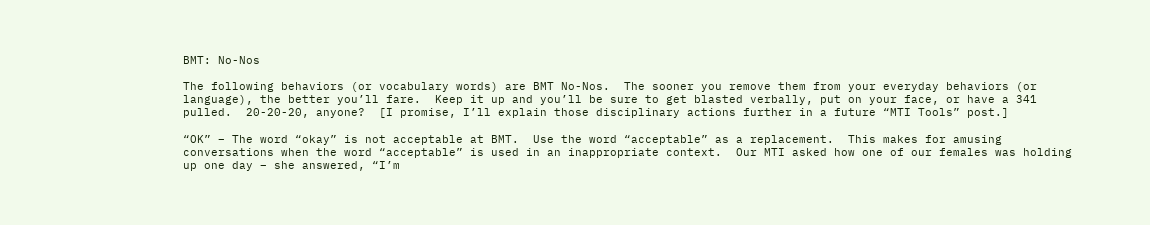BMT: No-Nos

The following behaviors (or vocabulary words) are BMT No-Nos.  The sooner you remove them from your everyday behaviors (or language), the better you’ll fare.  Keep it up and you’ll be sure to get blasted verbally, put on your face, or have a 341 pulled.  20-20-20, anyone?  [I promise, I’ll explain those disciplinary actions further in a future “MTI Tools” post.]

“OK” – The word “okay” is not acceptable at BMT.  Use the word “acceptable” as a replacement.  This makes for amusing conversations when the word “acceptable” is used in an inappropriate context.  Our MTI asked how one of our females was holding up one day – she answered, “I’m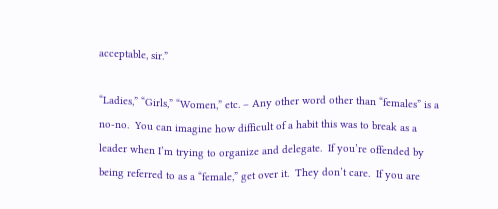acceptable, sir.”

“Ladies,” “Girls,” “Women,” etc. – Any other word other than “females” is a no-no.  You can imagine how difficult of a habit this was to break as a leader when I’m trying to organize and delegate.  If you’re offended by being referred to as a “female,” get over it.  They don’t care.  If you are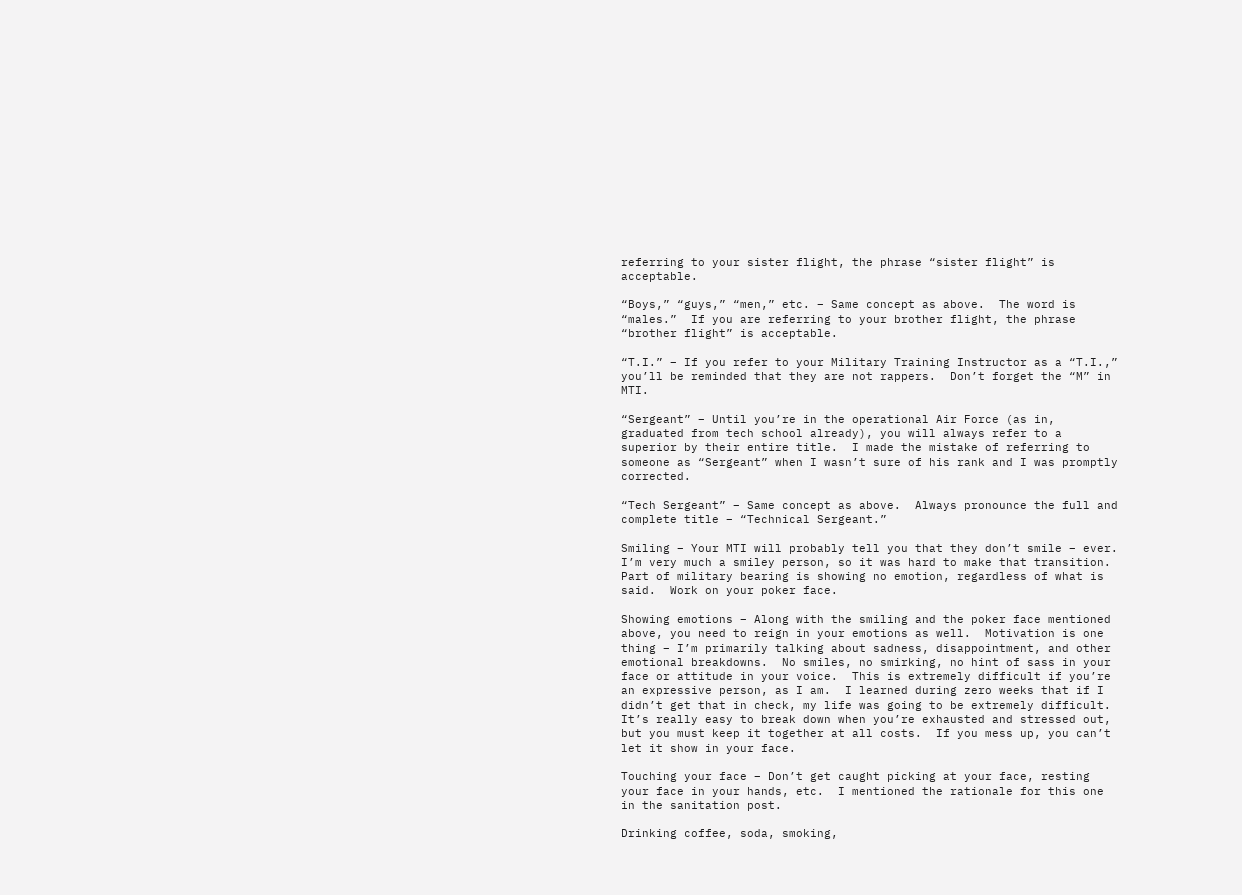referring to your sister flight, the phrase “sister flight” is acceptable.

“Boys,” “guys,” “men,” etc. – Same concept as above.  The word is “males.”  If you are referring to your brother flight, the phrase “brother flight” is acceptable.

“T.I.” – If you refer to your Military Training Instructor as a “T.I.,” you’ll be reminded that they are not rappers.  Don’t forget the “M” in MTI.

“Sergeant” – Until you’re in the operational Air Force (as in, graduated from tech school already), you will always refer to a superior by their entire title.  I made the mistake of referring to someone as “Sergeant” when I wasn’t sure of his rank and I was promptly corrected.

“Tech Sergeant” – Same concept as above.  Always pronounce the full and complete title – “Technical Sergeant.”

Smiling – Your MTI will probably tell you that they don’t smile – ever.  I’m very much a smiley person, so it was hard to make that transition.  Part of military bearing is showing no emotion, regardless of what is said.  Work on your poker face.

Showing emotions – Along with the smiling and the poker face mentioned above, you need to reign in your emotions as well.  Motivation is one thing – I’m primarily talking about sadness, disappointment, and other emotional breakdowns.  No smiles, no smirking, no hint of sass in your face or attitude in your voice.  This is extremely difficult if you’re an expressive person, as I am.  I learned during zero weeks that if I didn’t get that in check, my life was going to be extremely difficult.  It’s really easy to break down when you’re exhausted and stressed out, but you must keep it together at all costs.  If you mess up, you can’t let it show in your face.

Touching your face – Don’t get caught picking at your face, resting your face in your hands, etc.  I mentioned the rationale for this one in the sanitation post.

Drinking coffee, soda, smoking,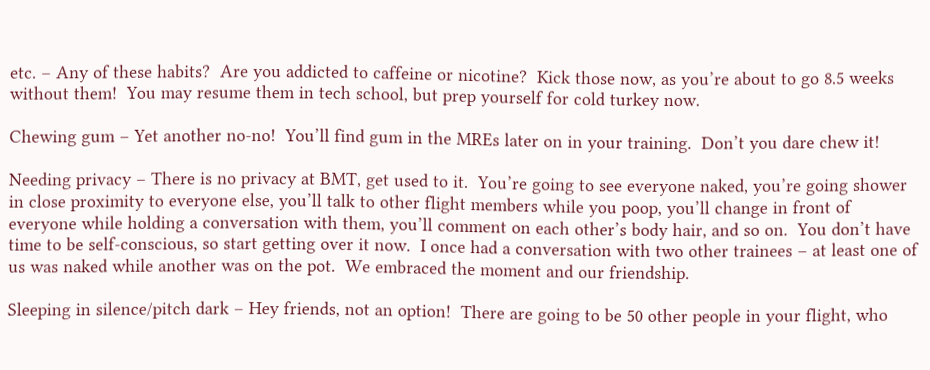etc. – Any of these habits?  Are you addicted to caffeine or nicotine?  Kick those now, as you’re about to go 8.5 weeks without them!  You may resume them in tech school, but prep yourself for cold turkey now.

Chewing gum – Yet another no-no!  You’ll find gum in the MREs later on in your training.  Don’t you dare chew it!

Needing privacy – There is no privacy at BMT, get used to it.  You’re going to see everyone naked, you’re going shower in close proximity to everyone else, you’ll talk to other flight members while you poop, you’ll change in front of everyone while holding a conversation with them, you’ll comment on each other’s body hair, and so on.  You don’t have time to be self-conscious, so start getting over it now.  I once had a conversation with two other trainees – at least one of us was naked while another was on the pot.  We embraced the moment and our friendship.

Sleeping in silence/pitch dark – Hey friends, not an option!  There are going to be 50 other people in your flight, who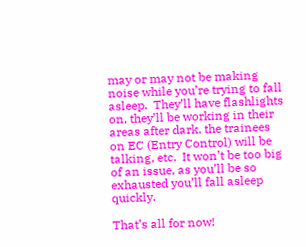may or may not be making noise while you’re trying to fall asleep.  They’ll have flashlights on, they’ll be working in their areas after dark, the trainees on EC (Entry Control) will be talking, etc.  It won’t be too big of an issue, as you’ll be so exhausted you’ll fall asleep quickly.

That’s all for now!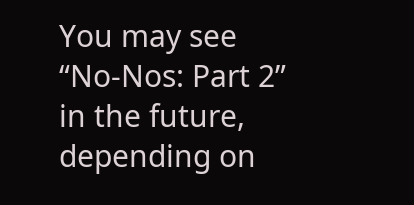You may see “No-Nos: Part 2” in the future, depending on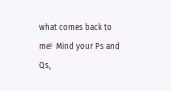what comes back to me!  Mind your Ps and Qs,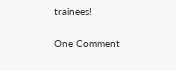trainees!

One Comment